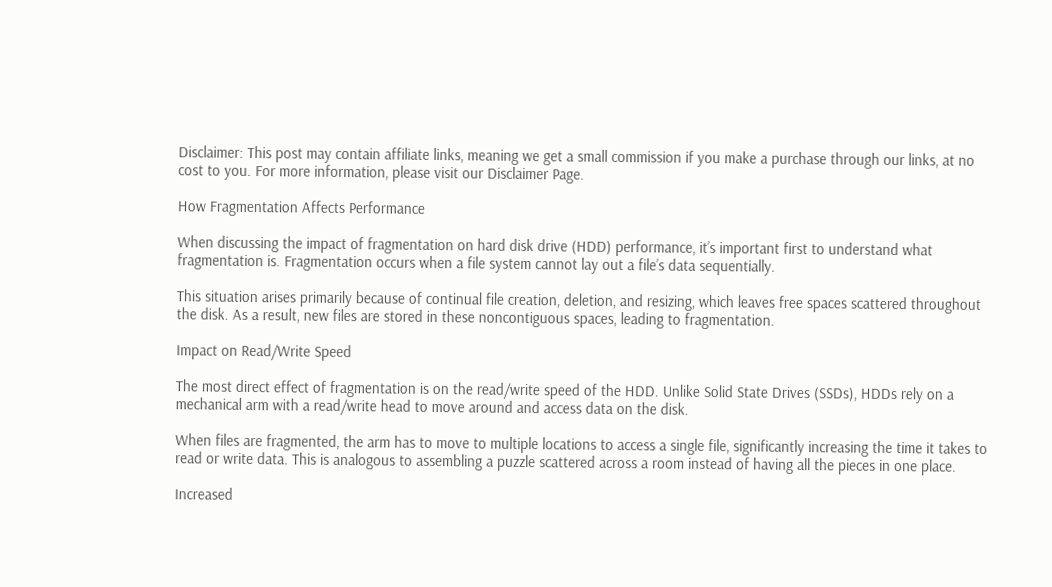Disclaimer: This post may contain affiliate links, meaning we get a small commission if you make a purchase through our links, at no cost to you. For more information, please visit our Disclaimer Page.

How Fragmentation Affects Performance

When discussing the impact of fragmentation on hard disk drive (HDD) performance, it’s important first to understand what fragmentation is. Fragmentation occurs when a file system cannot lay out a file’s data sequentially.

This situation arises primarily because of continual file creation, deletion, and resizing, which leaves free spaces scattered throughout the disk. As a result, new files are stored in these noncontiguous spaces, leading to fragmentation.

Impact on Read/Write Speed

The most direct effect of fragmentation is on the read/write speed of the HDD. Unlike Solid State Drives (SSDs), HDDs rely on a mechanical arm with a read/write head to move around and access data on the disk.

When files are fragmented, the arm has to move to multiple locations to access a single file, significantly increasing the time it takes to read or write data. This is analogous to assembling a puzzle scattered across a room instead of having all the pieces in one place.

Increased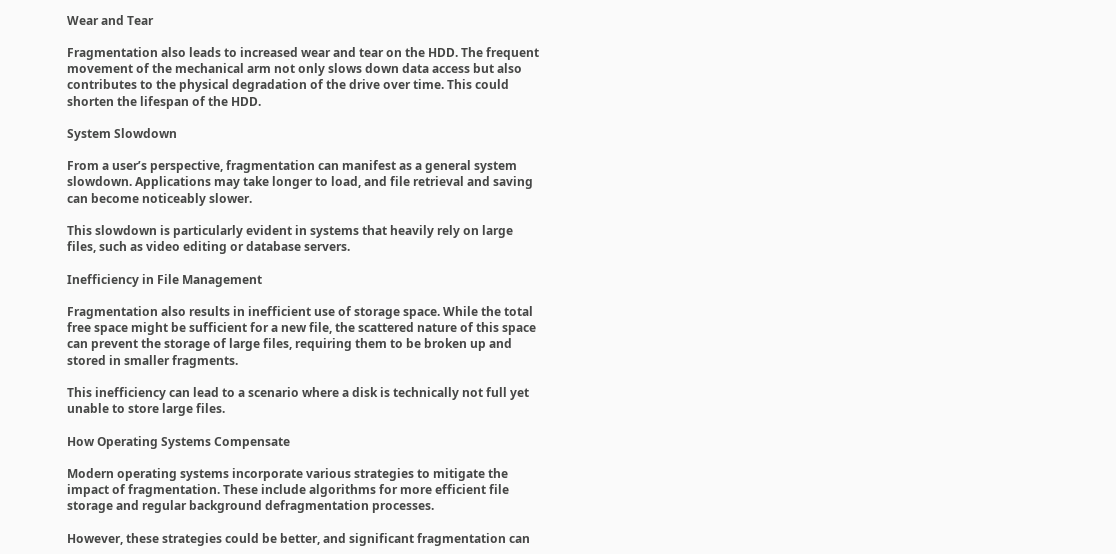Wear and Tear

Fragmentation also leads to increased wear and tear on the HDD. The frequent movement of the mechanical arm not only slows down data access but also contributes to the physical degradation of the drive over time. This could shorten the lifespan of the HDD.

System Slowdown

From a user’s perspective, fragmentation can manifest as a general system slowdown. Applications may take longer to load, and file retrieval and saving can become noticeably slower.

This slowdown is particularly evident in systems that heavily rely on large files, such as video editing or database servers.

Inefficiency in File Management

Fragmentation also results in inefficient use of storage space. While the total free space might be sufficient for a new file, the scattered nature of this space can prevent the storage of large files, requiring them to be broken up and stored in smaller fragments.

This inefficiency can lead to a scenario where a disk is technically not full yet unable to store large files.

How Operating Systems Compensate

Modern operating systems incorporate various strategies to mitigate the impact of fragmentation. These include algorithms for more efficient file storage and regular background defragmentation processes.

However, these strategies could be better, and significant fragmentation can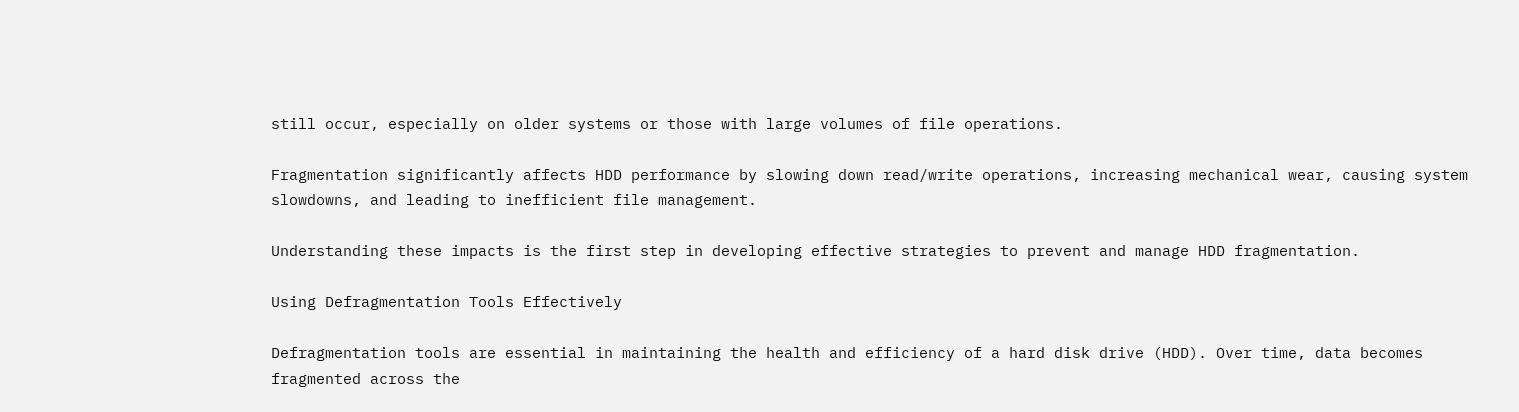still occur, especially on older systems or those with large volumes of file operations.

Fragmentation significantly affects HDD performance by slowing down read/write operations, increasing mechanical wear, causing system slowdowns, and leading to inefficient file management.

Understanding these impacts is the first step in developing effective strategies to prevent and manage HDD fragmentation.

Using Defragmentation Tools Effectively

Defragmentation tools are essential in maintaining the health and efficiency of a hard disk drive (HDD). Over time, data becomes fragmented across the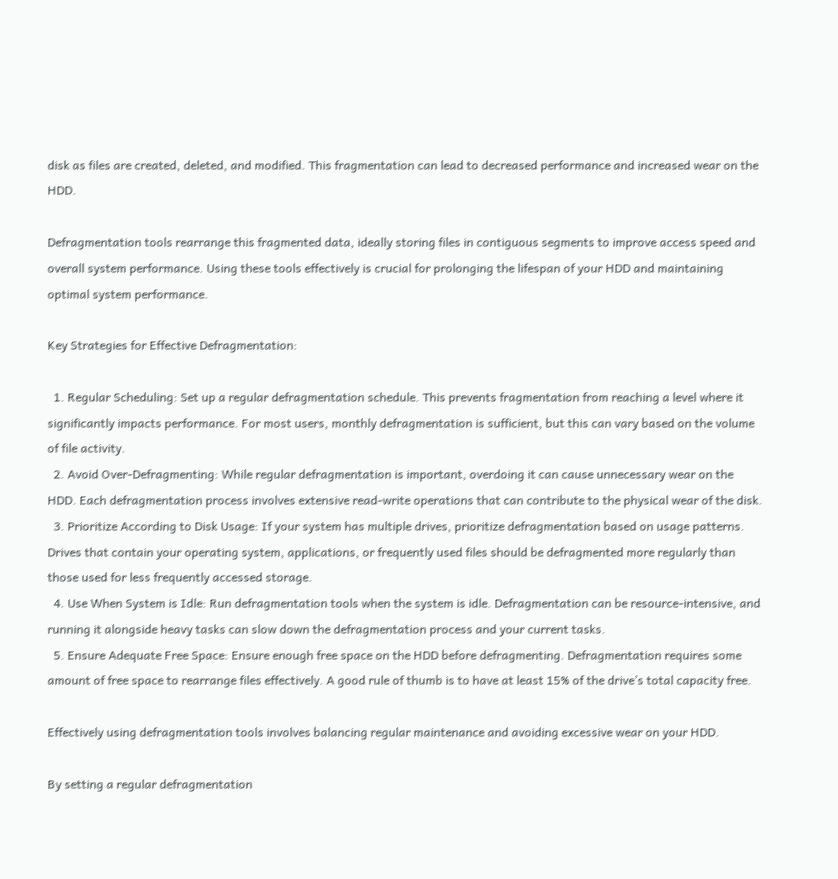disk as files are created, deleted, and modified. This fragmentation can lead to decreased performance and increased wear on the HDD.

Defragmentation tools rearrange this fragmented data, ideally storing files in contiguous segments to improve access speed and overall system performance. Using these tools effectively is crucial for prolonging the lifespan of your HDD and maintaining optimal system performance.

Key Strategies for Effective Defragmentation:

  1. Regular Scheduling: Set up a regular defragmentation schedule. This prevents fragmentation from reaching a level where it significantly impacts performance. For most users, monthly defragmentation is sufficient, but this can vary based on the volume of file activity.
  2. Avoid Over-Defragmenting: While regular defragmentation is important, overdoing it can cause unnecessary wear on the HDD. Each defragmentation process involves extensive read-write operations that can contribute to the physical wear of the disk.
  3. Prioritize According to Disk Usage: If your system has multiple drives, prioritize defragmentation based on usage patterns. Drives that contain your operating system, applications, or frequently used files should be defragmented more regularly than those used for less frequently accessed storage.
  4. Use When System is Idle: Run defragmentation tools when the system is idle. Defragmentation can be resource-intensive, and running it alongside heavy tasks can slow down the defragmentation process and your current tasks.
  5. Ensure Adequate Free Space: Ensure enough free space on the HDD before defragmenting. Defragmentation requires some amount of free space to rearrange files effectively. A good rule of thumb is to have at least 15% of the drive’s total capacity free.

Effectively using defragmentation tools involves balancing regular maintenance and avoiding excessive wear on your HDD.

By setting a regular defragmentation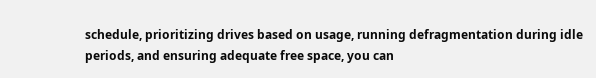schedule, prioritizing drives based on usage, running defragmentation during idle periods, and ensuring adequate free space, you can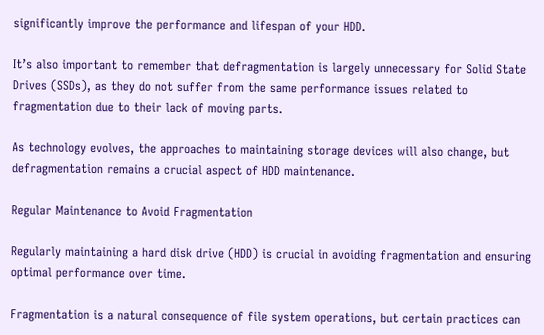significantly improve the performance and lifespan of your HDD.

It’s also important to remember that defragmentation is largely unnecessary for Solid State Drives (SSDs), as they do not suffer from the same performance issues related to fragmentation due to their lack of moving parts.

As technology evolves, the approaches to maintaining storage devices will also change, but defragmentation remains a crucial aspect of HDD maintenance.

Regular Maintenance to Avoid Fragmentation

Regularly maintaining a hard disk drive (HDD) is crucial in avoiding fragmentation and ensuring optimal performance over time.

Fragmentation is a natural consequence of file system operations, but certain practices can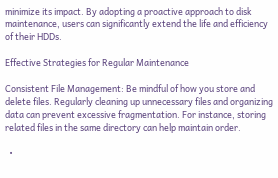minimize its impact. By adopting a proactive approach to disk maintenance, users can significantly extend the life and efficiency of their HDDs.

Effective Strategies for Regular Maintenance

Consistent File Management: Be mindful of how you store and delete files. Regularly cleaning up unnecessary files and organizing data can prevent excessive fragmentation. For instance, storing related files in the same directory can help maintain order.

  •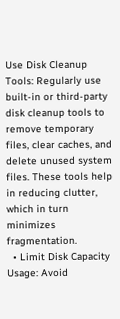Use Disk Cleanup Tools: Regularly use built-in or third-party disk cleanup tools to remove temporary files, clear caches, and delete unused system files. These tools help in reducing clutter, which in turn minimizes fragmentation.
  • Limit Disk Capacity Usage: Avoid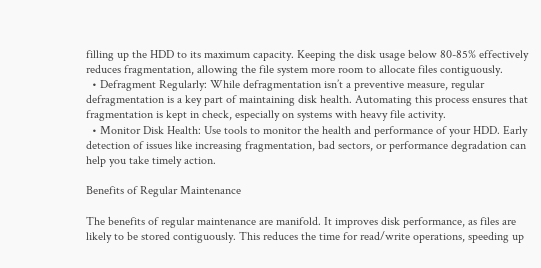filling up the HDD to its maximum capacity. Keeping the disk usage below 80-85% effectively reduces fragmentation, allowing the file system more room to allocate files contiguously.
  • Defragment Regularly: While defragmentation isn’t a preventive measure, regular defragmentation is a key part of maintaining disk health. Automating this process ensures that fragmentation is kept in check, especially on systems with heavy file activity.
  • Monitor Disk Health: Use tools to monitor the health and performance of your HDD. Early detection of issues like increasing fragmentation, bad sectors, or performance degradation can help you take timely action.

Benefits of Regular Maintenance

The benefits of regular maintenance are manifold. It improves disk performance, as files are likely to be stored contiguously. This reduces the time for read/write operations, speeding up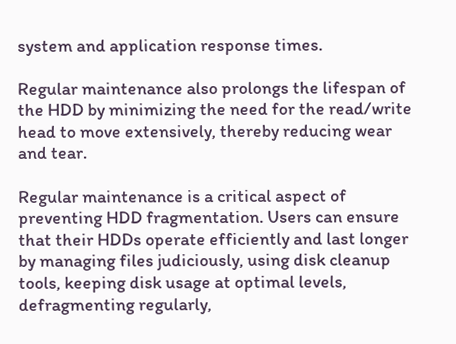system and application response times.

Regular maintenance also prolongs the lifespan of the HDD by minimizing the need for the read/write head to move extensively, thereby reducing wear and tear.

Regular maintenance is a critical aspect of preventing HDD fragmentation. Users can ensure that their HDDs operate efficiently and last longer by managing files judiciously, using disk cleanup tools, keeping disk usage at optimal levels, defragmenting regularly,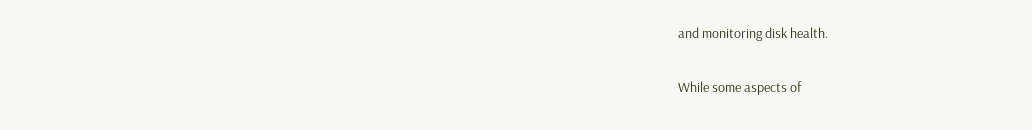and monitoring disk health.

While some aspects of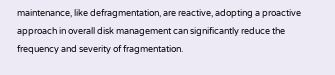maintenance, like defragmentation, are reactive, adopting a proactive approach in overall disk management can significantly reduce the frequency and severity of fragmentation.